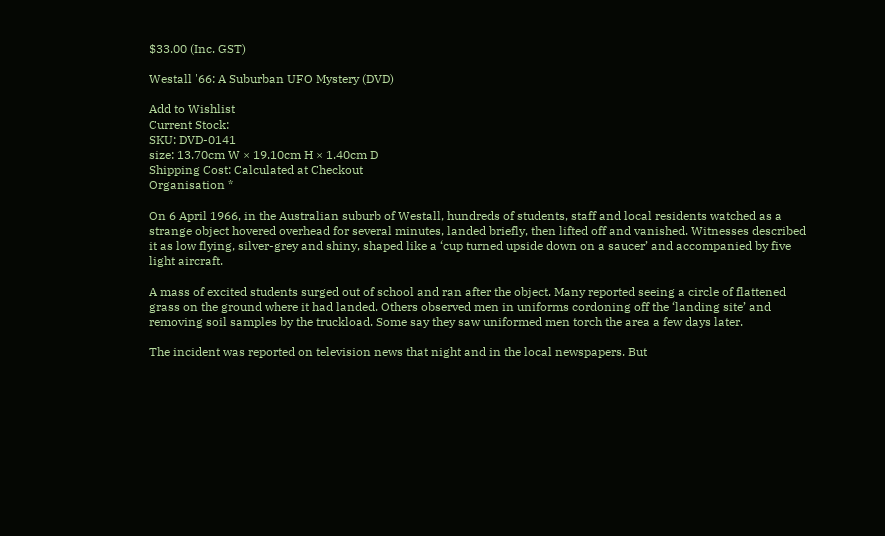$33.00 (Inc. GST)

Westall '66: A Suburban UFO Mystery (DVD)

Add to Wishlist
Current Stock:
SKU: DVD-0141
size: 13.70cm W × 19.10cm H × 1.40cm D
Shipping Cost: Calculated at Checkout
Organisation *

On 6 April 1966, in the Australian suburb of Westall, hundreds of students, staff and local residents watched as a strange object hovered overhead for several minutes, landed briefly, then lifted off and vanished. Witnesses described it as low flying, silver-grey and shiny, shaped like a ‘cup turned upside down on a saucer’ and accompanied by five light aircraft.

A mass of excited students surged out of school and ran after the object. Many reported seeing a circle of flattened grass on the ground where it had landed. Others observed men in uniforms cordoning off the ‘landing site’ and removing soil samples by the truckload. Some say they saw uniformed men torch the area a few days later.

The incident was reported on television news that night and in the local newspapers. But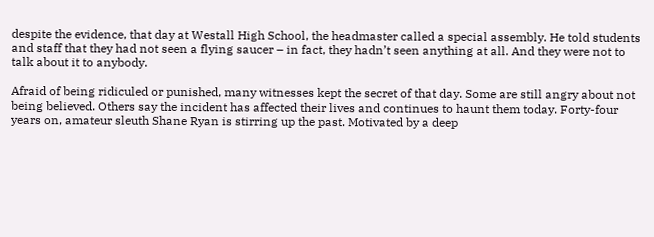despite the evidence, that day at Westall High School, the headmaster called a special assembly. He told students and staff that they had not seen a flying saucer – in fact, they hadn’t seen anything at all. And they were not to talk about it to anybody.

Afraid of being ridiculed or punished, many witnesses kept the secret of that day. Some are still angry about not being believed. Others say the incident has affected their lives and continues to haunt them today. Forty-four years on, amateur sleuth Shane Ryan is stirring up the past. Motivated by a deep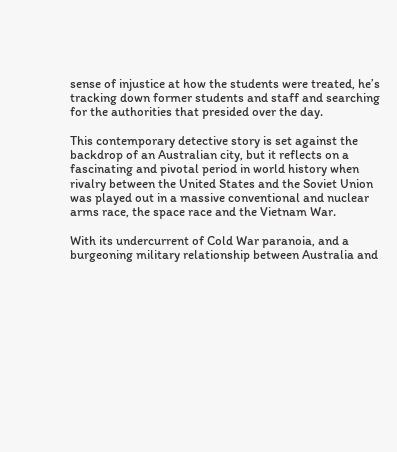sense of injustice at how the students were treated, he’s tracking down former students and staff and searching for the authorities that presided over the day.

This contemporary detective story is set against the backdrop of an Australian city, but it reflects on a fascinating and pivotal period in world history when rivalry between the United States and the Soviet Union was played out in a massive conventional and nuclear arms race, the space race and the Vietnam War.

With its undercurrent of Cold War paranoia, and a burgeoning military relationship between Australia and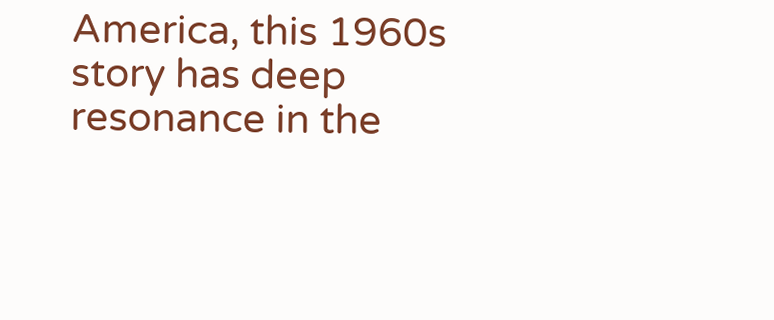America, this 1960s story has deep resonance in the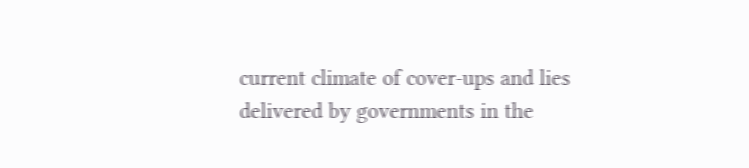current climate of cover-ups and lies delivered by governments in the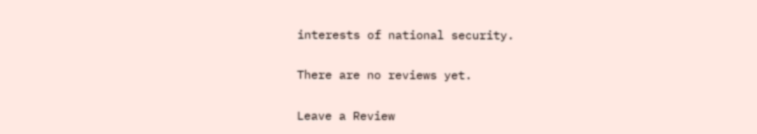interests of national security.

There are no reviews yet.

Leave a Review